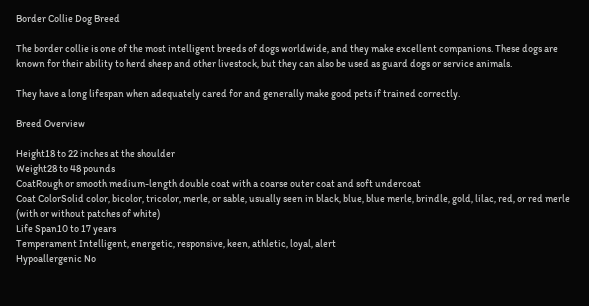Border Collie Dog Breed

The border collie is one of the most intelligent breeds of dogs worldwide, and they make excellent companions. These dogs are known for their ability to herd sheep and other livestock, but they can also be used as guard dogs or service animals.

They have a long lifespan when adequately cared for and generally make good pets if trained correctly.

Breed Overview

Height18 to 22 inches at the shoulder
Weight28 to 48 pounds
CoatRough or smooth medium-length double coat with a coarse outer coat and soft undercoat
Coat ColorSolid color, bicolor, tricolor, merle, or sable, usually seen in black, blue, blue merle, brindle, gold, lilac, red, or red merle (with or without patches of white)
Life Span10 to 17 years
Temperament Intelligent, energetic, responsive, keen, athletic, loyal, alert
Hypoallergenic No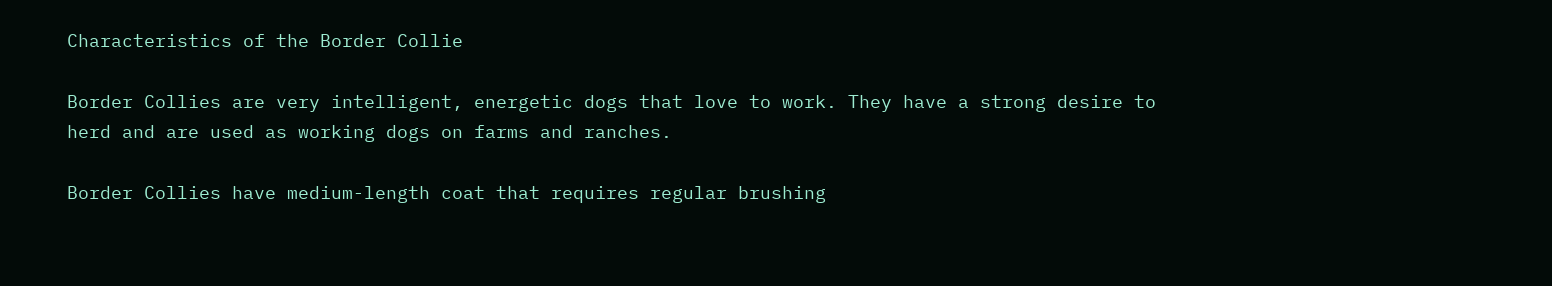Characteristics of the Border Collie

Border Collies are very intelligent, energetic dogs that love to work. They have a strong desire to herd and are used as working dogs on farms and ranches.

Border Collies have medium-length coat that requires regular brushing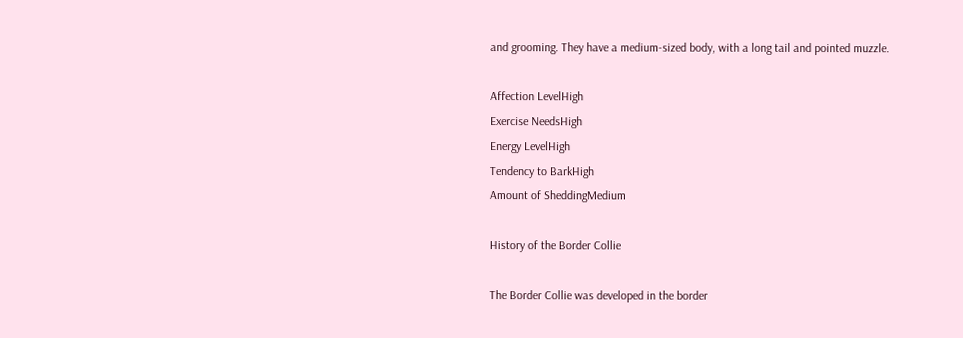and grooming. They have a medium-sized body, with a long tail and pointed muzzle.

Affection LevelHigh
Exercise NeedsHigh
Energy LevelHigh
Tendency to BarkHigh
Amount of SheddingMedium

History of the Border Collie

The Border Collie was developed in the border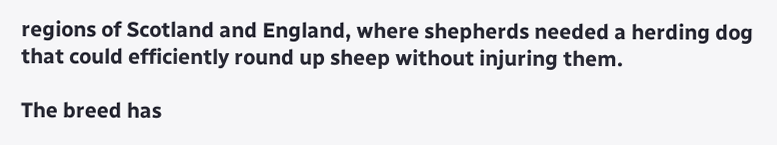regions of Scotland and England, where shepherds needed a herding dog that could efficiently round up sheep without injuring them.

The breed has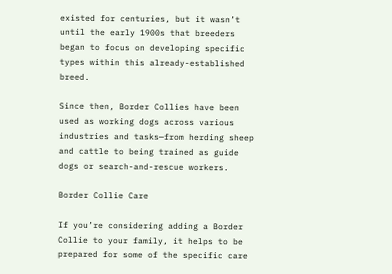existed for centuries, but it wasn’t until the early 1900s that breeders began to focus on developing specific types within this already-established breed.

Since then, Border Collies have been used as working dogs across various industries and tasks—from herding sheep and cattle to being trained as guide dogs or search-and-rescue workers.

Border Collie Care

If you’re considering adding a Border Collie to your family, it helps to be prepared for some of the specific care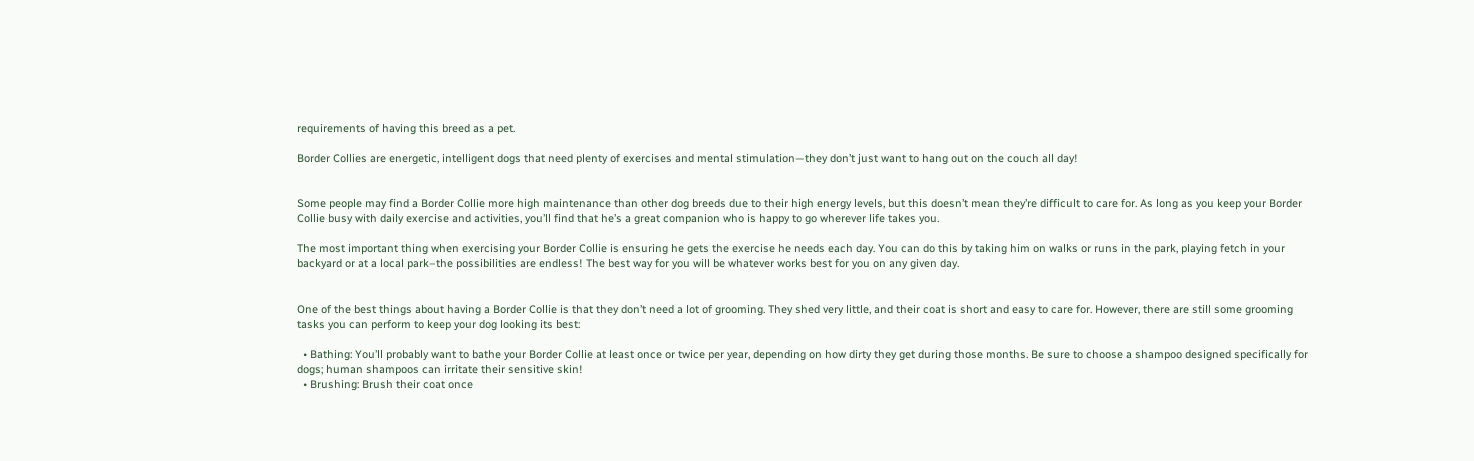requirements of having this breed as a pet.

Border Collies are energetic, intelligent dogs that need plenty of exercises and mental stimulation—they don’t just want to hang out on the couch all day!


Some people may find a Border Collie more high maintenance than other dog breeds due to their high energy levels, but this doesn’t mean they’re difficult to care for. As long as you keep your Border Collie busy with daily exercise and activities, you’ll find that he’s a great companion who is happy to go wherever life takes you.

The most important thing when exercising your Border Collie is ensuring he gets the exercise he needs each day. You can do this by taking him on walks or runs in the park, playing fetch in your backyard or at a local park–the possibilities are endless! The best way for you will be whatever works best for you on any given day.


One of the best things about having a Border Collie is that they don’t need a lot of grooming. They shed very little, and their coat is short and easy to care for. However, there are still some grooming tasks you can perform to keep your dog looking its best:

  • Bathing: You’ll probably want to bathe your Border Collie at least once or twice per year, depending on how dirty they get during those months. Be sure to choose a shampoo designed specifically for dogs; human shampoos can irritate their sensitive skin!
  • Brushing: Brush their coat once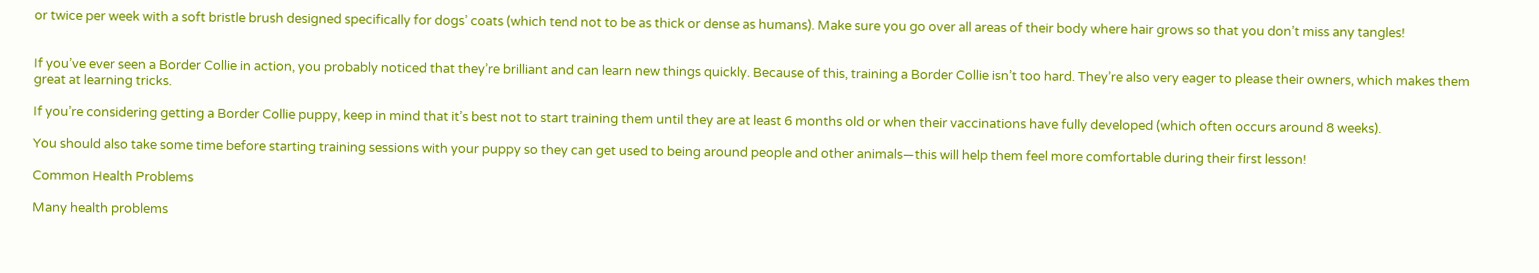or twice per week with a soft bristle brush designed specifically for dogs’ coats (which tend not to be as thick or dense as humans). Make sure you go over all areas of their body where hair grows so that you don’t miss any tangles!


If you’ve ever seen a Border Collie in action, you probably noticed that they’re brilliant and can learn new things quickly. Because of this, training a Border Collie isn’t too hard. They’re also very eager to please their owners, which makes them great at learning tricks.

If you’re considering getting a Border Collie puppy, keep in mind that it’s best not to start training them until they are at least 6 months old or when their vaccinations have fully developed (which often occurs around 8 weeks).

You should also take some time before starting training sessions with your puppy so they can get used to being around people and other animals—this will help them feel more comfortable during their first lesson!

Common Health Problems

Many health problems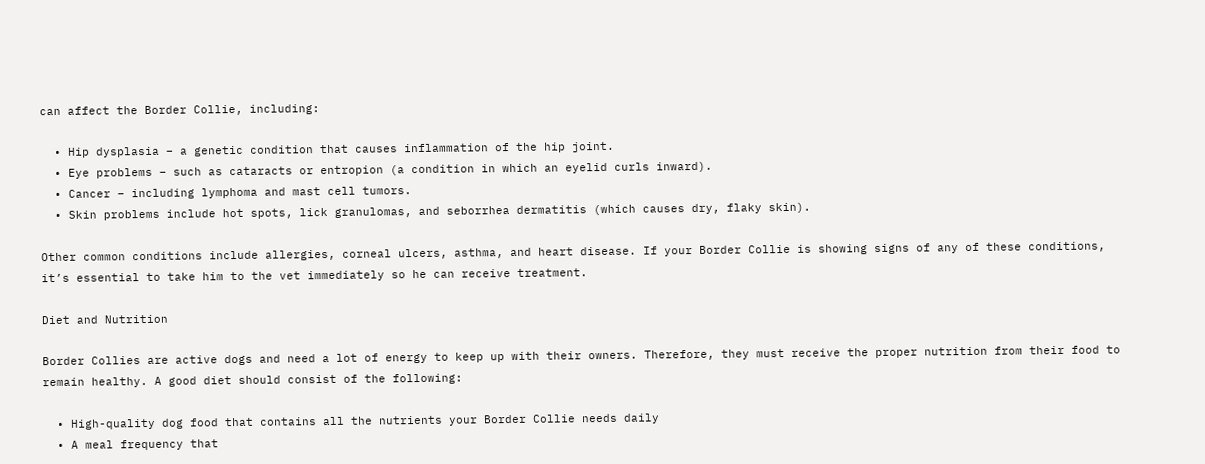can affect the Border Collie, including:

  • Hip dysplasia – a genetic condition that causes inflammation of the hip joint.
  • Eye problems – such as cataracts or entropion (a condition in which an eyelid curls inward).
  • Cancer – including lymphoma and mast cell tumors.
  • Skin problems include hot spots, lick granulomas, and seborrhea dermatitis (which causes dry, flaky skin).

Other common conditions include allergies, corneal ulcers, asthma, and heart disease. If your Border Collie is showing signs of any of these conditions, it’s essential to take him to the vet immediately so he can receive treatment.

Diet and Nutrition

Border Collies are active dogs and need a lot of energy to keep up with their owners. Therefore, they must receive the proper nutrition from their food to remain healthy. A good diet should consist of the following:

  • High-quality dog food that contains all the nutrients your Border Collie needs daily
  • A meal frequency that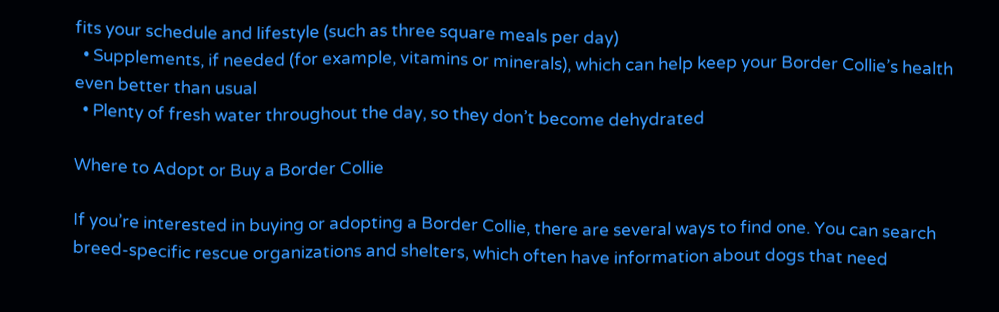fits your schedule and lifestyle (such as three square meals per day)
  • Supplements, if needed (for example, vitamins or minerals), which can help keep your Border Collie’s health even better than usual
  • Plenty of fresh water throughout the day, so they don’t become dehydrated

Where to Adopt or Buy a Border Collie

If you’re interested in buying or adopting a Border Collie, there are several ways to find one. You can search breed-specific rescue organizations and shelters, which often have information about dogs that need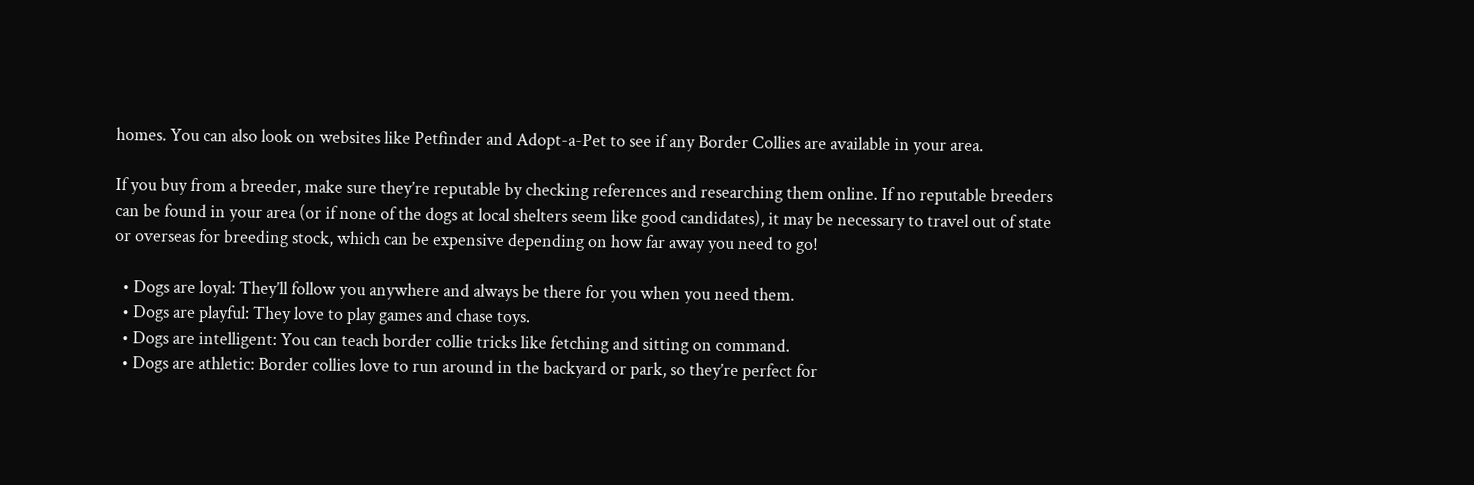homes. You can also look on websites like Petfinder and Adopt-a-Pet to see if any Border Collies are available in your area.

If you buy from a breeder, make sure they’re reputable by checking references and researching them online. If no reputable breeders can be found in your area (or if none of the dogs at local shelters seem like good candidates), it may be necessary to travel out of state or overseas for breeding stock, which can be expensive depending on how far away you need to go!

  • Dogs are loyal: They’ll follow you anywhere and always be there for you when you need them.
  • Dogs are playful: They love to play games and chase toys.
  • Dogs are intelligent: You can teach border collie tricks like fetching and sitting on command.
  • Dogs are athletic: Border collies love to run around in the backyard or park, so they’re perfect for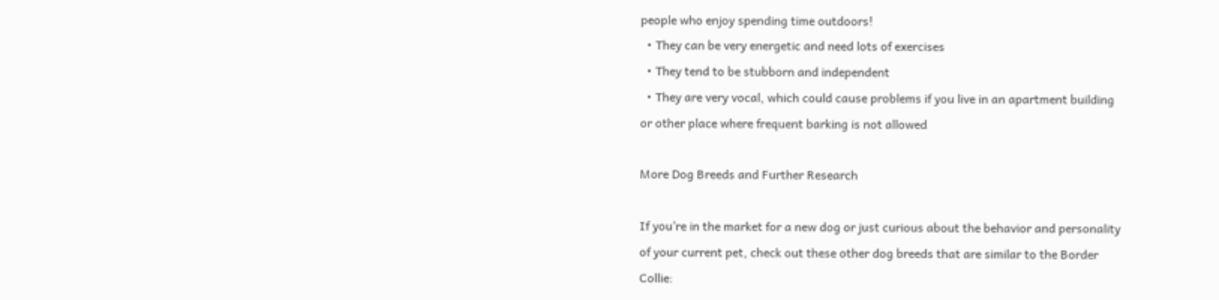people who enjoy spending time outdoors!
  • They can be very energetic and need lots of exercises
  • They tend to be stubborn and independent
  • They are very vocal, which could cause problems if you live in an apartment building or other place where frequent barking is not allowed

More Dog Breeds and Further Research

If you’re in the market for a new dog or just curious about the behavior and personality of your current pet, check out these other dog breeds that are similar to the Border Collie: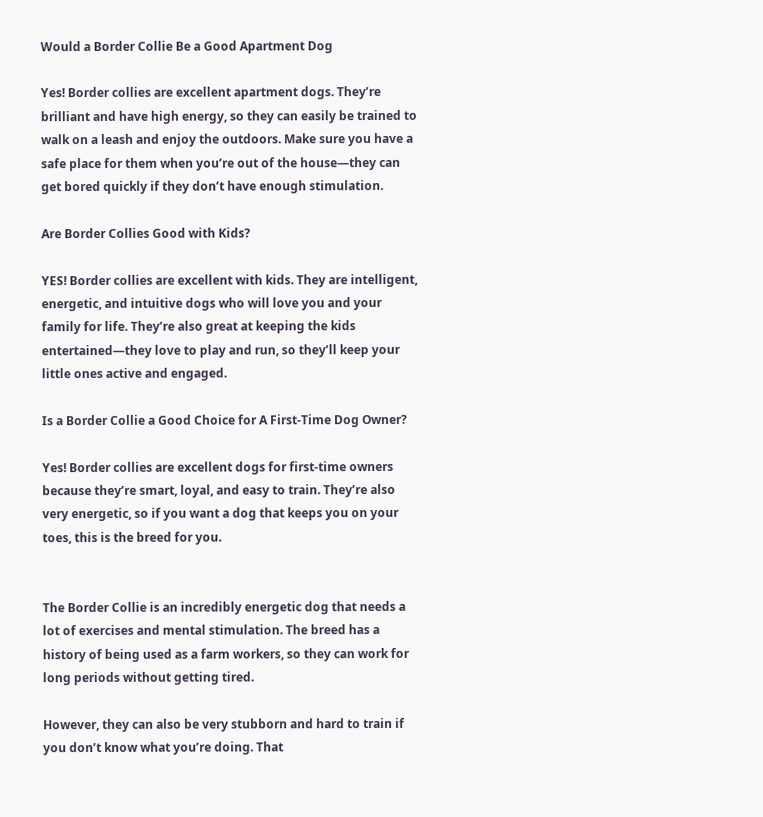Would a Border Collie Be a Good Apartment Dog

Yes! Border collies are excellent apartment dogs. They’re brilliant and have high energy, so they can easily be trained to walk on a leash and enjoy the outdoors. Make sure you have a safe place for them when you’re out of the house—they can get bored quickly if they don’t have enough stimulation.

Are Border Collies Good with Kids?

YES! Border collies are excellent with kids. They are intelligent, energetic, and intuitive dogs who will love you and your family for life. They’re also great at keeping the kids entertained—they love to play and run, so they’ll keep your little ones active and engaged.

Is a Border Collie a Good Choice for A First-Time Dog Owner?

Yes! Border collies are excellent dogs for first-time owners because they’re smart, loyal, and easy to train. They’re also very energetic, so if you want a dog that keeps you on your toes, this is the breed for you.


The Border Collie is an incredibly energetic dog that needs a lot of exercises and mental stimulation. The breed has a history of being used as a farm workers, so they can work for long periods without getting tired.

However, they can also be very stubborn and hard to train if you don’t know what you’re doing. That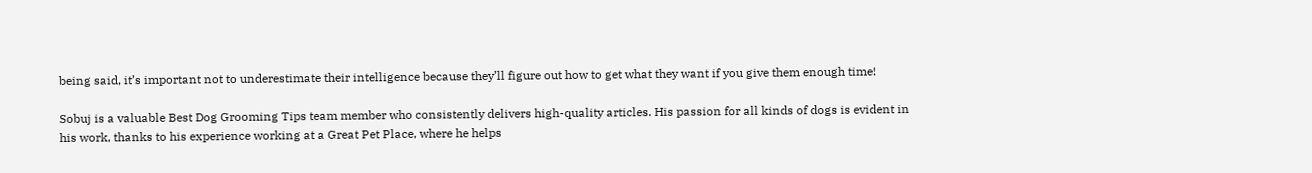being said, it’s important not to underestimate their intelligence because they’ll figure out how to get what they want if you give them enough time!

Sobuj is a valuable Best Dog Grooming Tips team member who consistently delivers high-quality articles. His passion for all kinds of dogs is evident in his work, thanks to his experience working at a Great Pet Place, where he helps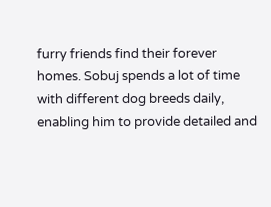furry friends find their forever homes. Sobuj spends a lot of time with different dog breeds daily, enabling him to provide detailed and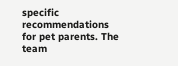specific recommendations for pet parents. The team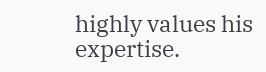highly values his expertise.